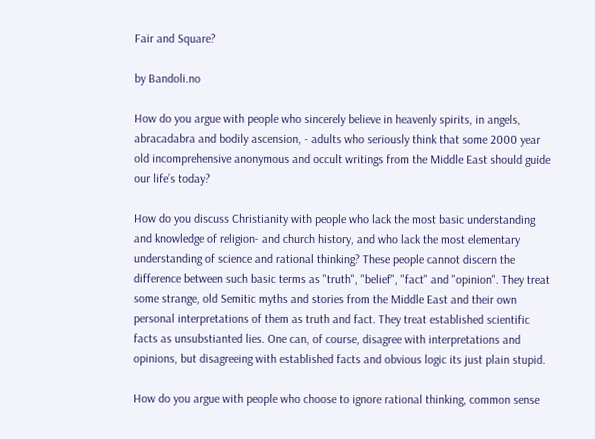Fair and Square?

by Bandoli.no

How do you argue with people who sincerely believe in heavenly spirits, in angels, abracadabra and bodily ascension, - adults who seriously think that some 2000 year old incomprehensive anonymous and occult writings from the Middle East should guide our life’s today?

How do you discuss Christianity with people who lack the most basic understanding and knowledge of religion- and church history, and who lack the most elementary understanding of science and rational thinking? These people cannot discern the difference between such basic terms as "truth", "belief", "fact" and "opinion". They treat some strange, old Semitic myths and stories from the Middle East and their own personal interpretations of them as truth and fact. They treat established scientific facts as unsubstianted lies. One can, of course, disagree with interpretations and opinions, but disagreeing with established facts and obvious logic its just plain stupid.

How do you argue with people who choose to ignore rational thinking, common sense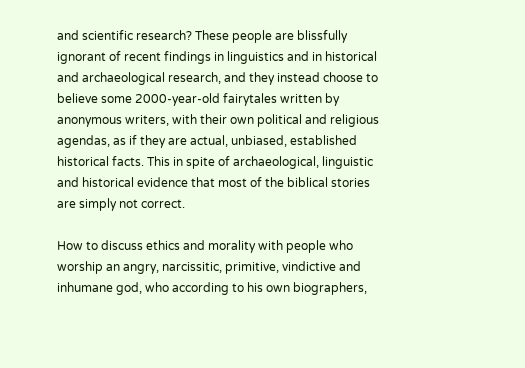and scientific research? These people are blissfully ignorant of recent findings in linguistics and in historical and archaeological research, and they instead choose to believe some 2000-year-old fairytales written by anonymous writers, with their own political and religious agendas, as if they are actual, unbiased, established historical facts. This in spite of archaeological, linguistic and historical evidence that most of the biblical stories are simply not correct.

How to discuss ethics and morality with people who worship an angry, narcissitic, primitive, vindictive and inhumane god, who according to his own biographers,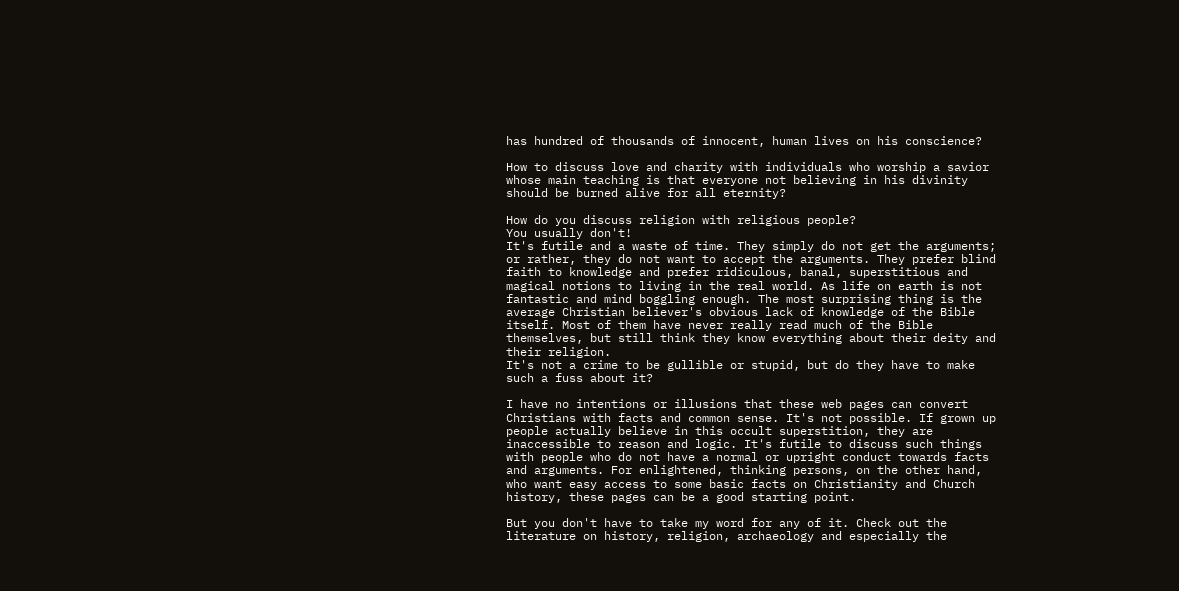has hundred of thousands of innocent, human lives on his conscience?

How to discuss love and charity with individuals who worship a savior whose main teaching is that everyone not believing in his divinity should be burned alive for all eternity?

How do you discuss religion with religious people?
You usually don't!
It's futile and a waste of time. They simply do not get the arguments; or rather, they do not want to accept the arguments. They prefer blind faith to knowledge and prefer ridiculous, banal, superstitious and magical notions to living in the real world. As life on earth is not fantastic and mind boggling enough. The most surprising thing is the average Christian believer's obvious lack of knowledge of the Bible itself. Most of them have never really read much of the Bible themselves, but still think they know everything about their deity and their religion.
It's not a crime to be gullible or stupid, but do they have to make such a fuss about it?

I have no intentions or illusions that these web pages can convert Christians with facts and common sense. It's not possible. If grown up people actually believe in this occult superstition, they are inaccessible to reason and logic. It's futile to discuss such things with people who do not have a normal or upright conduct towards facts and arguments. For enlightened, thinking persons, on the other hand, who want easy access to some basic facts on Christianity and Church history, these pages can be a good starting point.

But you don't have to take my word for any of it. Check out the literature on history, religion, archaeology and especially the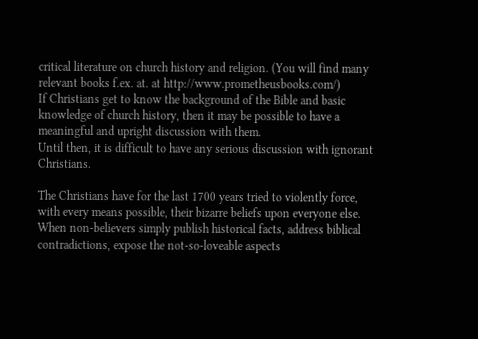critical literature on church history and religion. (You will find many relevant books f.ex. at. at http://www.prometheusbooks.com/)
If Christians get to know the background of the Bible and basic knowledge of church history, then it may be possible to have a meaningful and upright discussion with them.
Until then, it is difficult to have any serious discussion with ignorant Christians.

The Christians have for the last 1700 years tried to violently force, with every means possible, their bizarre beliefs upon everyone else. When non-believers simply publish historical facts, address biblical contradictions, expose the not-so-loveable aspects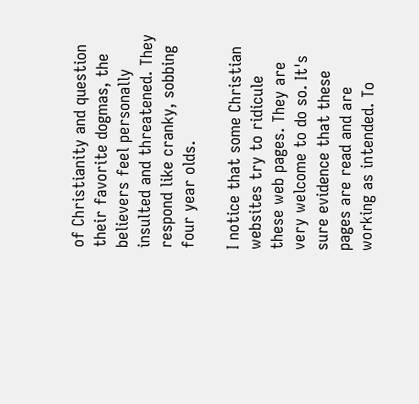of Christianity and question their favorite dogmas, the believers feel personally insulted and threatened. They respond like cranky, sobbing four year olds.

I notice that some Christian websites try to ridicule these web pages. They are very welcome to do so. It's sure evidence that these pages are read and are working as intended. To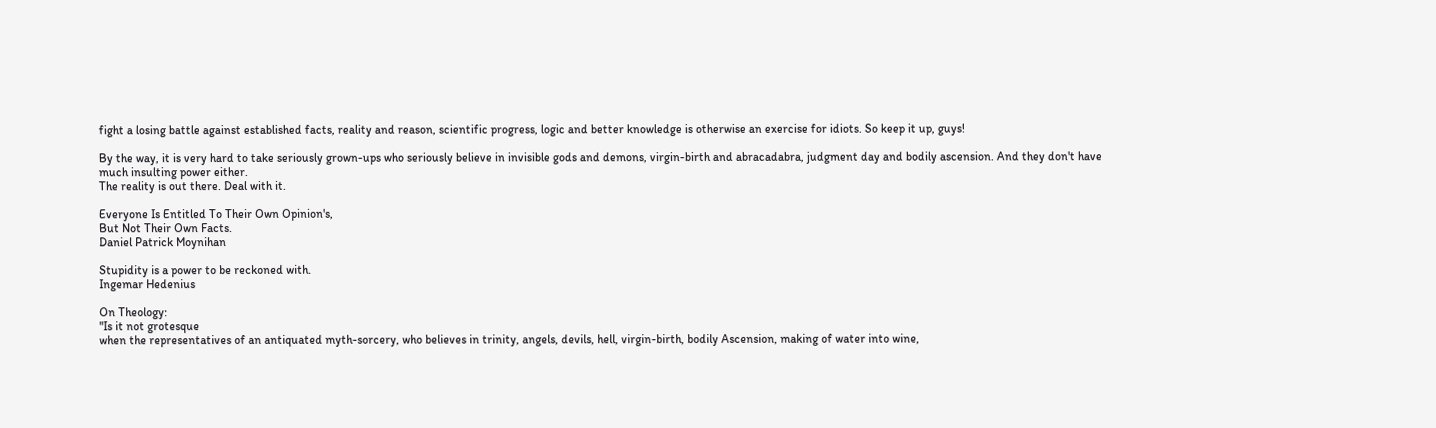fight a losing battle against established facts, reality and reason, scientific progress, logic and better knowledge is otherwise an exercise for idiots. So keep it up, guys!

By the way, it is very hard to take seriously grown-ups who seriously believe in invisible gods and demons, virgin-birth and abracadabra, judgment day and bodily ascension. And they don't have much insulting power either.
The reality is out there. Deal with it.

Everyone Is Entitled To Their Own Opinion's,
But Not Their Own Facts.
Daniel Patrick Moynihan

Stupidity is a power to be reckoned with.
Ingemar Hedenius

On Theology:
"Is it not grotesque
when the representatives of an antiquated myth-sorcery, who believes in trinity, angels, devils, hell, virgin-birth, bodily Ascension, making of water into wine,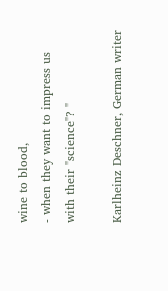wine to blood,
- when they want to impress us with their "science"? "

Karlheinz Deschner, German writer